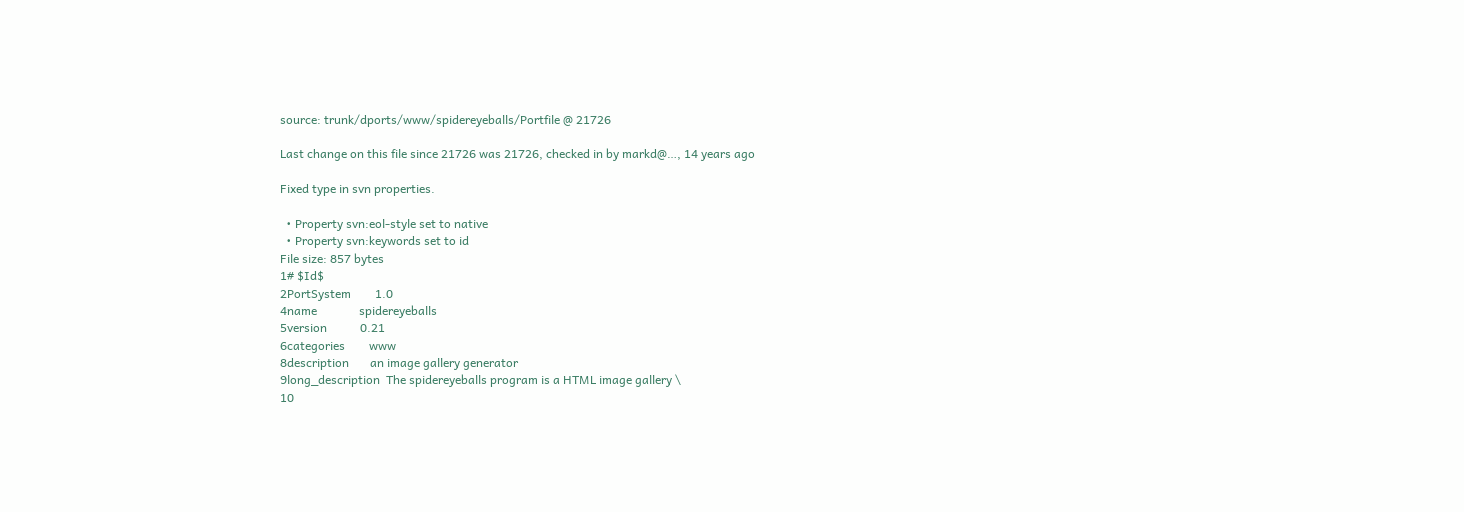source: trunk/dports/www/spidereyeballs/Portfile @ 21726

Last change on this file since 21726 was 21726, checked in by markd@…, 14 years ago

Fixed type in svn properties.

  • Property svn:eol-style set to native
  • Property svn:keywords set to id
File size: 857 bytes
1# $Id$
2PortSystem        1.0
4name              spidereyeballs
5version           0.21
6categories        www
8description       an image gallery generator
9long_description  The spidereyeballs program is a HTML image gallery \
10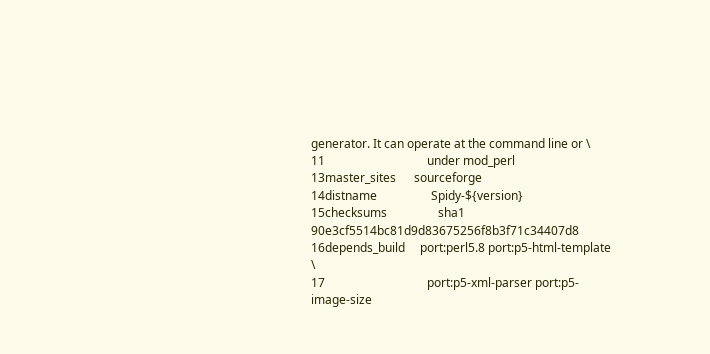generator. It can operate at the command line or \
11                                  under mod_perl
13master_sites      sourceforge
14distname                  Spidy-${version}
15checksums                 sha1 90e3cf5514bc81d9d83675256f8b3f71c34407d8
16depends_build     port:perl5.8 port:p5-html-template \
17                                  port:p5-xml-parser port:p5-image-size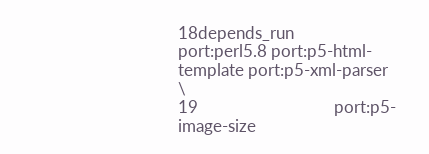18depends_run               port:perl5.8 port:p5-html-template port:p5-xml-parser \
19                                  port:p5-image-size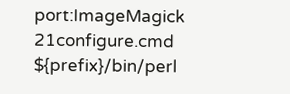port:ImageMagick
21configure.cmd           ${prefix}/bin/perl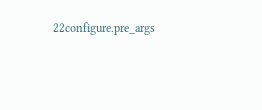22configure.pre_args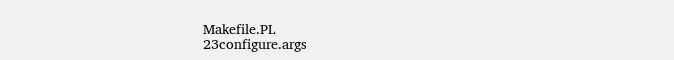Makefile.PL
23configure.args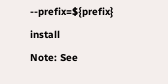--prefix=${prefix}                 install
Note: See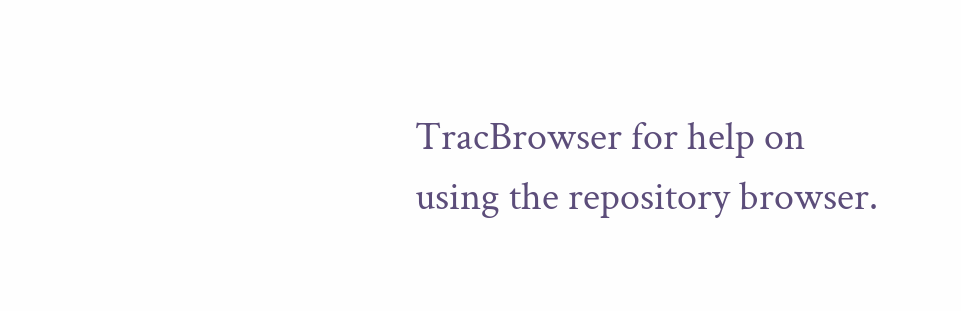TracBrowser for help on using the repository browser.